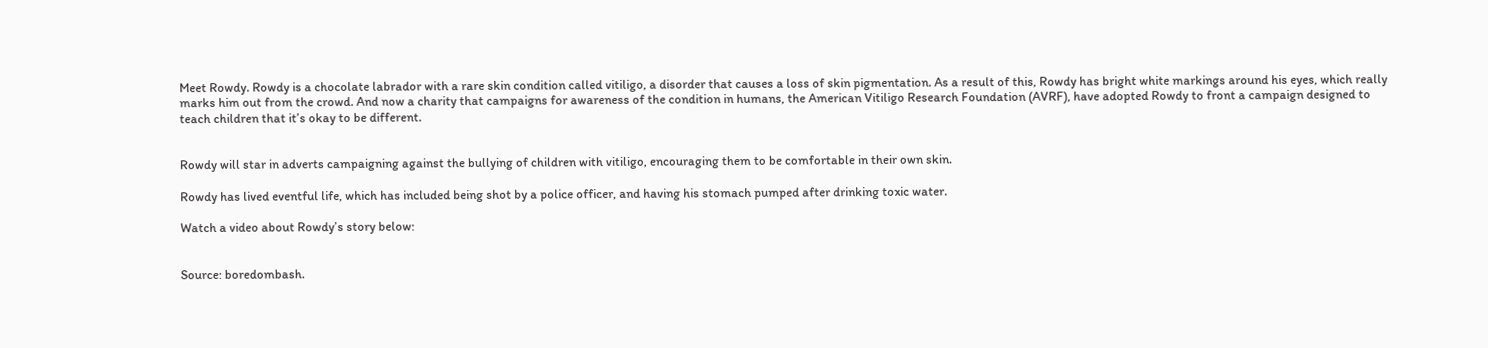Meet Rowdy. Rowdy is a chocolate labrador with a rare skin condition called vitiligo, a disorder that causes a loss of skin pigmentation. As a result of this, Rowdy has bright white markings around his eyes, which really marks him out from the crowd. And now a charity that campaigns for awareness of the condition in humans, the American Vitiligo Research Foundation (AVRF), have adopted Rowdy to front a campaign designed to teach children that it’s okay to be different.


Rowdy will star in adverts campaigning against the bullying of children with vitiligo, encouraging them to be comfortable in their own skin.

Rowdy has lived eventful life, which has included being shot by a police officer, and having his stomach pumped after drinking toxic water.

Watch a video about Rowdy’s story below:


Source: boredombash.